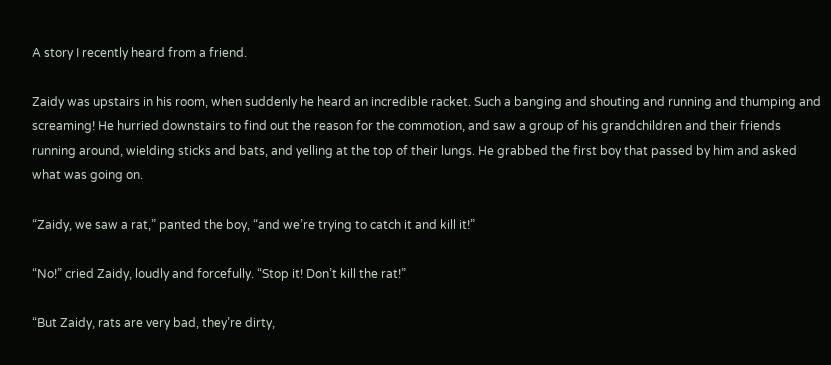A story I recently heard from a friend.

Zaidy was upstairs in his room, when suddenly he heard an incredible racket. Such a banging and shouting and running and thumping and screaming! He hurried downstairs to find out the reason for the commotion, and saw a group of his grandchildren and their friends running around, wielding sticks and bats, and yelling at the top of their lungs. He grabbed the first boy that passed by him and asked what was going on.

“Zaidy, we saw a rat,” panted the boy, “and we’re trying to catch it and kill it!”

“No!” cried Zaidy, loudly and forcefully. “Stop it! Don’t kill the rat!”

“But Zaidy, rats are very bad, they’re dirty,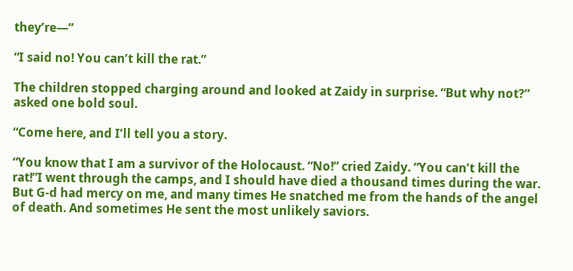they’re—”

“I said no! You can’t kill the rat.”

The children stopped charging around and looked at Zaidy in surprise. “But why not?” asked one bold soul.

“Come here, and I’ll tell you a story.

“You know that I am a survivor of the Holocaust. “No!” cried Zaidy. “You can’t kill the rat!”I went through the camps, and I should have died a thousand times during the war. But G‑d had mercy on me, and many times He snatched me from the hands of the angel of death. And sometimes He sent the most unlikely saviors.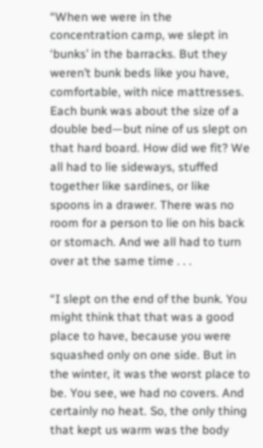“When we were in the concentration camp, we slept in ‘bunks’ in the barracks. But they weren’t bunk beds like you have, comfortable, with nice mattresses. Each bunk was about the size of a double bed—but nine of us slept on that hard board. How did we fit? We all had to lie sideways, stuffed together like sardines, or like spoons in a drawer. There was no room for a person to lie on his back or stomach. And we all had to turn over at the same time . . .

“I slept on the end of the bunk. You might think that that was a good place to have, because you were squashed only on one side. But in the winter, it was the worst place to be. You see, we had no covers. And certainly no heat. So, the only thing that kept us warm was the body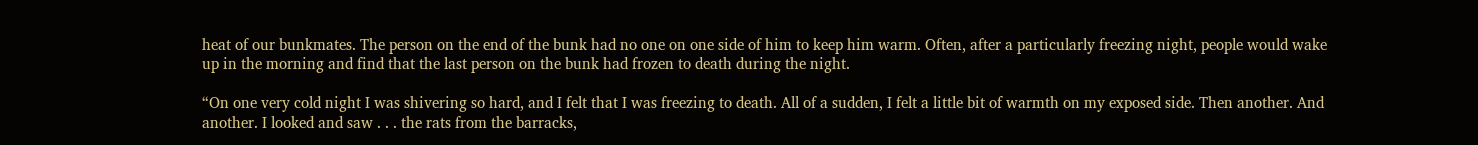heat of our bunkmates. The person on the end of the bunk had no one on one side of him to keep him warm. Often, after a particularly freezing night, people would wake up in the morning and find that the last person on the bunk had frozen to death during the night.

“On one very cold night I was shivering so hard, and I felt that I was freezing to death. All of a sudden, I felt a little bit of warmth on my exposed side. Then another. And another. I looked and saw . . . the rats from the barracks,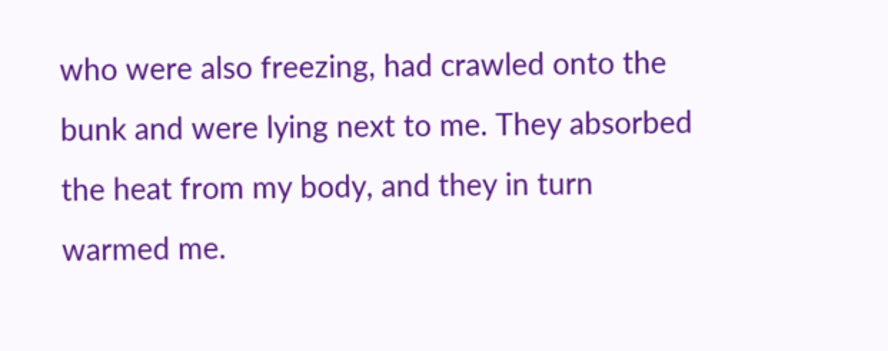who were also freezing, had crawled onto the bunk and were lying next to me. They absorbed the heat from my body, and they in turn warmed me.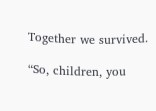Together we survived.

“So, children, you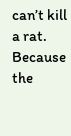can’t kill a rat. Because the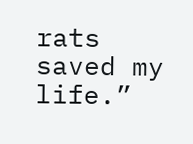rats saved my life.”